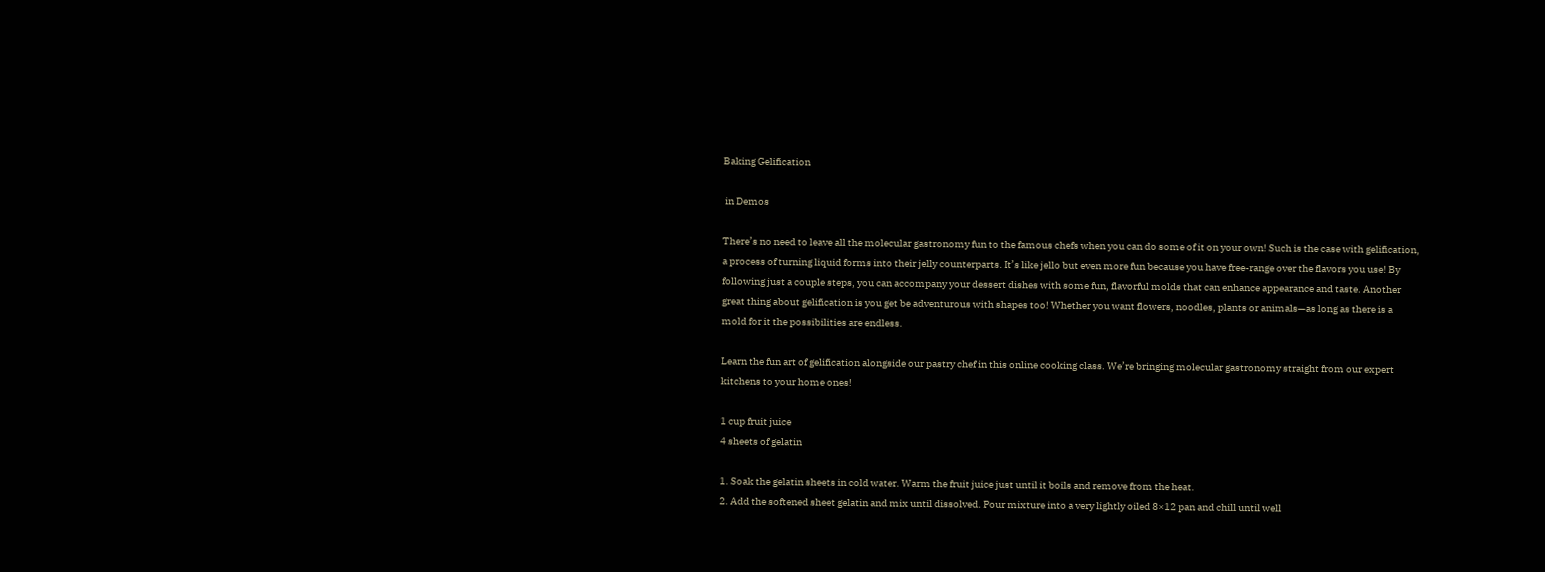Baking Gelification

 in Demos

There’s no need to leave all the molecular gastronomy fun to the famous chefs when you can do some of it on your own! Such is the case with gelification, a process of turning liquid forms into their jelly counterparts. It’s like jello but even more fun because you have free-range over the flavors you use! By following just a couple steps, you can accompany your dessert dishes with some fun, flavorful molds that can enhance appearance and taste. Another great thing about gelification is you get be adventurous with shapes too! Whether you want flowers, noodles, plants or animals—as long as there is a mold for it the possibilities are endless.

Learn the fun art of gelification alongside our pastry chef in this online cooking class. We’re bringing molecular gastronomy straight from our expert kitchens to your home ones!

1 cup fruit juice
4 sheets of gelatin

1. Soak the gelatin sheets in cold water. Warm the fruit juice just until it boils and remove from the heat.
2. Add the softened sheet gelatin and mix until dissolved. Pour mixture into a very lightly oiled 8×12 pan and chill until well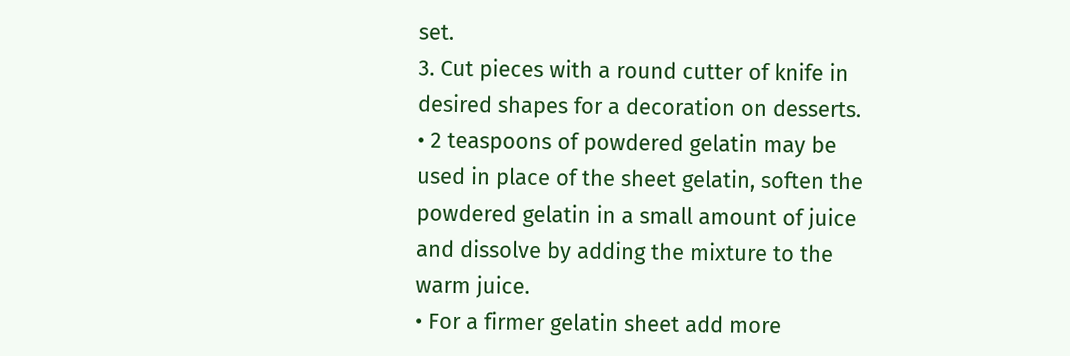set.
3. Cut pieces with a round cutter of knife in desired shapes for a decoration on desserts.
• 2 teaspoons of powdered gelatin may be used in place of the sheet gelatin, soften the powdered gelatin in a small amount of juice and dissolve by adding the mixture to the warm juice.
• For a firmer gelatin sheet add more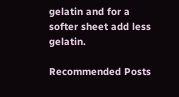gelatin and for a softer sheet add less gelatin.

Recommended Posts